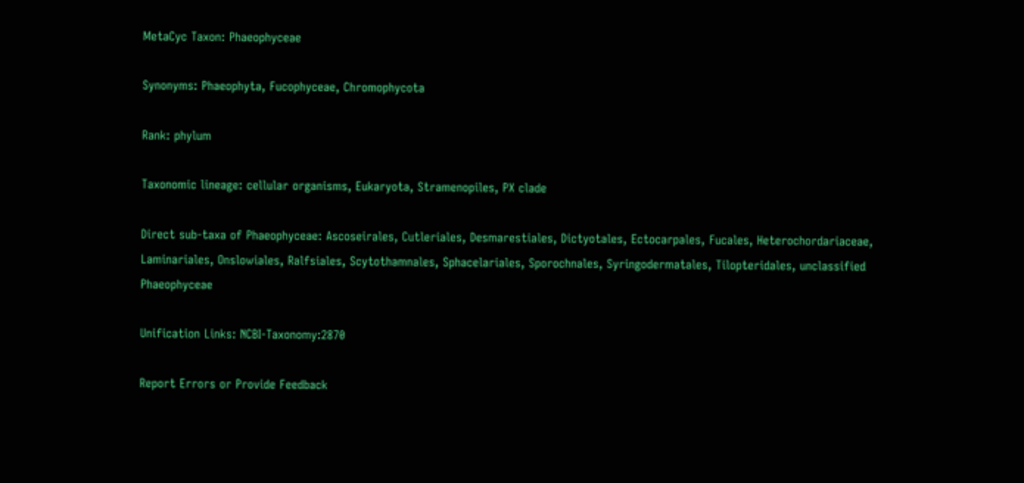MetaCyc Taxon: Phaeophyceae

Synonyms: Phaeophyta, Fucophyceae, Chromophycota

Rank: phylum

Taxonomic lineage: cellular organisms, Eukaryota, Stramenopiles, PX clade

Direct sub-taxa of Phaeophyceae: Ascoseirales, Cutleriales, Desmarestiales, Dictyotales, Ectocarpales, Fucales, Heterochordariaceae, Laminariales, Onslowiales, Ralfsiales, Scytothamnales, Sphacelariales, Sporochnales, Syringodermatales, Tilopteridales, unclassified Phaeophyceae

Unification Links: NCBI-Taxonomy:2870

Report Errors or Provide Feedback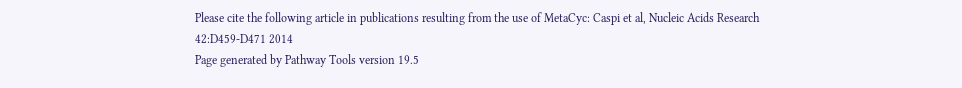Please cite the following article in publications resulting from the use of MetaCyc: Caspi et al, Nucleic Acids Research 42:D459-D471 2014
Page generated by Pathway Tools version 19.5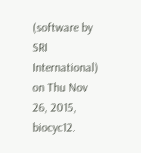(software by SRI International) on Thu Nov 26, 2015, biocyc12.